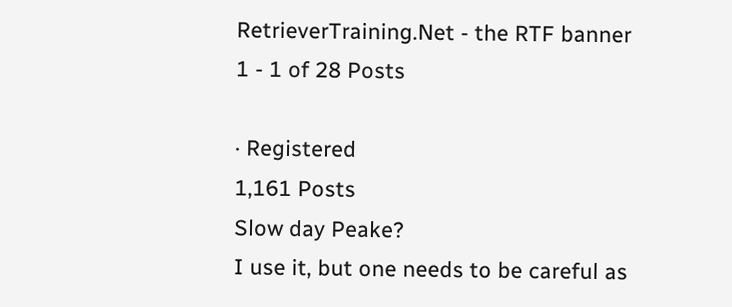RetrieverTraining.Net - the RTF banner
1 - 1 of 28 Posts

· Registered
1,161 Posts
Slow day Peake?
I use it, but one needs to be careful as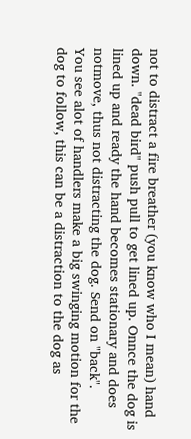not to distract a fire breather (you know who I mean) hand down. "dead bird" push pull to get lined up. Onnce the dog is lined up and ready the hand becomes stationary and does notmove, thus not distracting the dog. Send on "back".
You see alot of handlers make a big swinging motion for the dog to follow, this can be a distraction to the dog as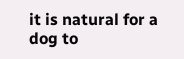it is natural for a dog to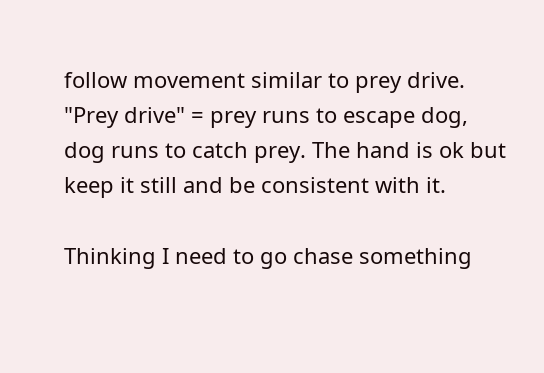follow movement similar to prey drive. "Prey drive" = prey runs to escape dog, dog runs to catch prey. The hand is ok but keep it still and be consistent with it.

Thinking I need to go chase something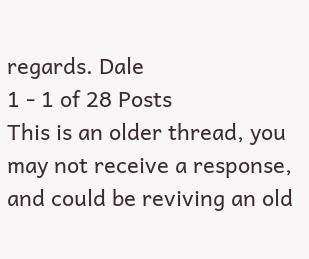regards. Dale
1 - 1 of 28 Posts
This is an older thread, you may not receive a response, and could be reviving an old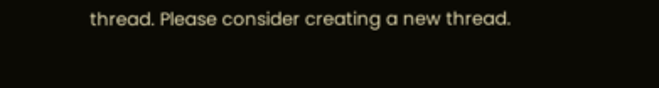thread. Please consider creating a new thread.